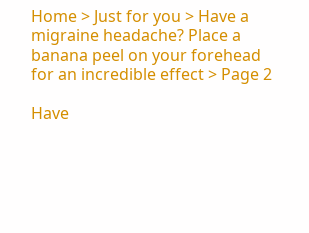Home > Just for you > Have a migraine headache? Place a banana peel on your forehead for an incredible effect > Page 2

Have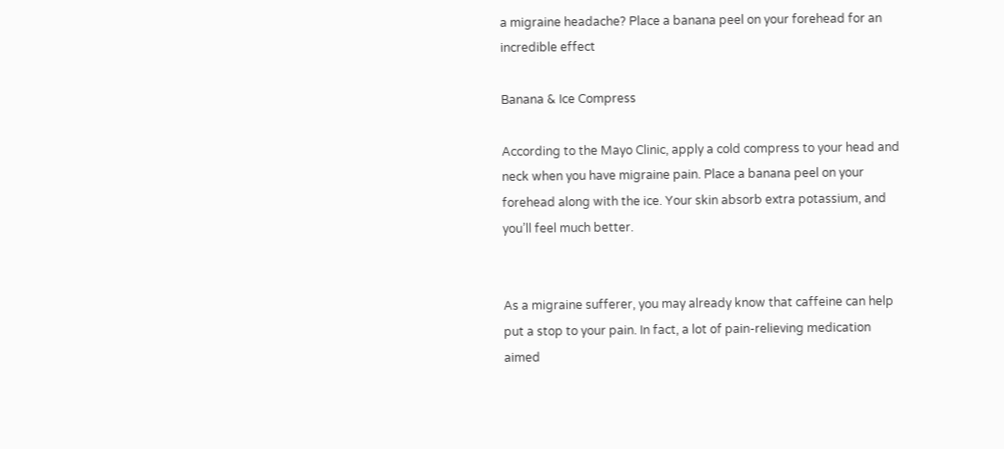a migraine headache? Place a banana peel on your forehead for an incredible effect

Banana & Ice Compress

According to the Mayo Clinic, apply a cold compress to your head and neck when you have migraine pain. Place a banana peel on your forehead along with the ice. Your skin absorb extra potassium, and you’ll feel much better.


As a migraine sufferer, you may already know that caffeine can help put a stop to your pain. In fact, a lot of pain-relieving medication aimed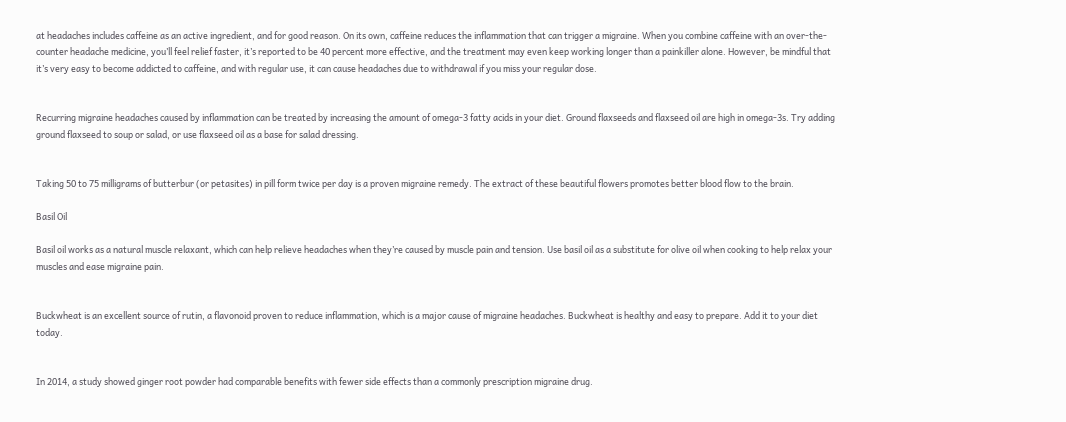at headaches includes caffeine as an active ingredient, and for good reason. On its own, caffeine reduces the inflammation that can trigger a migraine. When you combine caffeine with an over-the-counter headache medicine, you’ll feel relief faster, it’s reported to be 40 percent more effective, and the treatment may even keep working longer than a painkiller alone. However, be mindful that it’s very easy to become addicted to caffeine, and with regular use, it can cause headaches due to withdrawal if you miss your regular dose.


Recurring migraine headaches caused by inflammation can be treated by increasing the amount of omega-3 fatty acids in your diet. Ground flaxseeds and flaxseed oil are high in omega-3s. Try adding ground flaxseed to soup or salad, or use flaxseed oil as a base for salad dressing.


Taking 50 to 75 milligrams of butterbur (or petasites) in pill form twice per day is a proven migraine remedy. The extract of these beautiful flowers promotes better blood flow to the brain.

Basil Oil

Basil oil works as a natural muscle relaxant, which can help relieve headaches when they’re caused by muscle pain and tension. Use basil oil as a substitute for olive oil when cooking to help relax your muscles and ease migraine pain.


Buckwheat is an excellent source of rutin, a flavonoid proven to reduce inflammation, which is a major cause of migraine headaches. Buckwheat is healthy and easy to prepare. Add it to your diet today.


In 2014, a study showed ginger root powder had comparable benefits with fewer side effects than a commonly prescription migraine drug.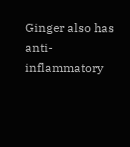Ginger also has anti-inflammatory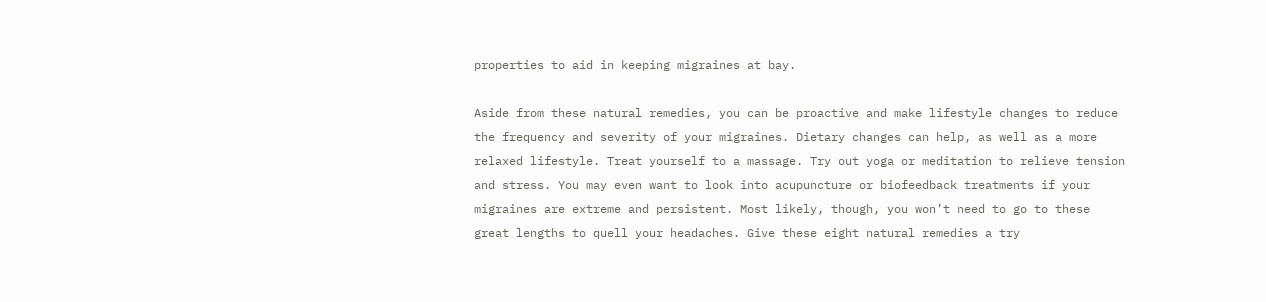properties to aid in keeping migraines at bay.

Aside from these natural remedies, you can be proactive and make lifestyle changes to reduce the frequency and severity of your migraines. Dietary changes can help, as well as a more relaxed lifestyle. Treat yourself to a massage. Try out yoga or meditation to relieve tension and stress. You may even want to look into acupuncture or biofeedback treatments if your migraines are extreme and persistent. Most likely, though, you won’t need to go to these great lengths to quell your headaches. Give these eight natural remedies a try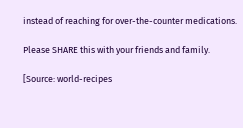instead of reaching for over-the-counter medications.

Please SHARE this with your friends and family.

[Source: world-recipes